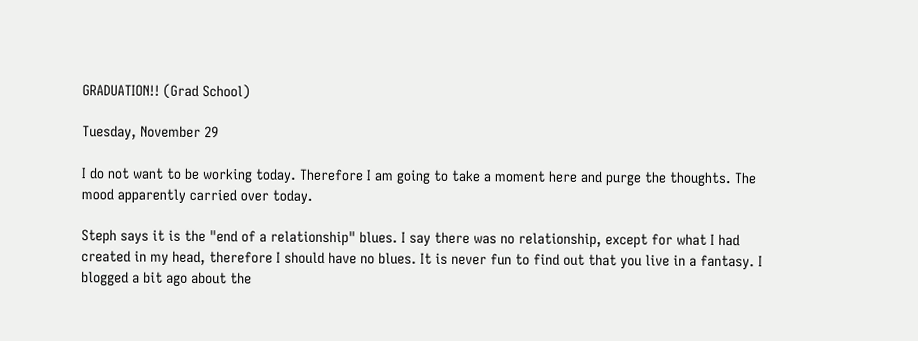GRADUATION!! (Grad School)

Tuesday, November 29

I do not want to be working today. Therefore I am going to take a moment here and purge the thoughts. The mood apparently carried over today.

Steph says it is the "end of a relationship" blues. I say there was no relationship, except for what I had created in my head, therefore I should have no blues. It is never fun to find out that you live in a fantasy. I blogged a bit ago about the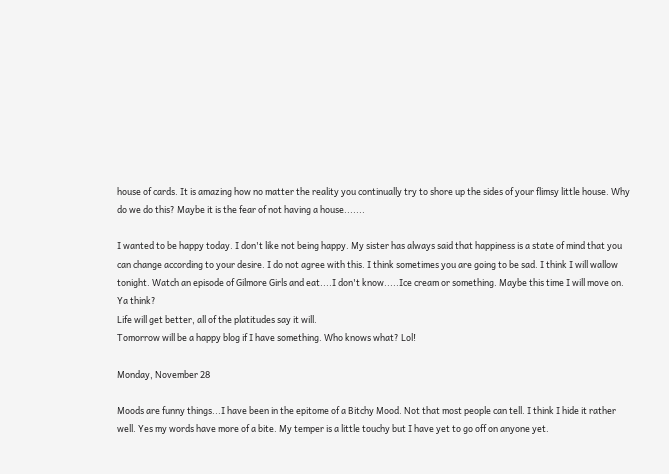house of cards. It is amazing how no matter the reality you continually try to shore up the sides of your flimsy little house. Why do we do this? Maybe it is the fear of not having a house.......

I wanted to be happy today. I don't like not being happy. My sister has always said that happiness is a state of mind that you can change according to your desire. I do not agree with this. I think sometimes you are going to be sad. I think I will wallow tonight. Watch an episode of Gilmore Girls and eat....I don't know.....Ice cream or something. Maybe this time I will move on. Ya think?
Life will get better, all of the platitudes say it will.
Tomorrow will be a happy blog if I have something. Who knows what? Lol!

Monday, November 28

Moods are funny things...I have been in the epitome of a Bitchy Mood. Not that most people can tell. I think I hide it rather well. Yes my words have more of a bite. My temper is a little touchy but I have yet to go off on anyone yet.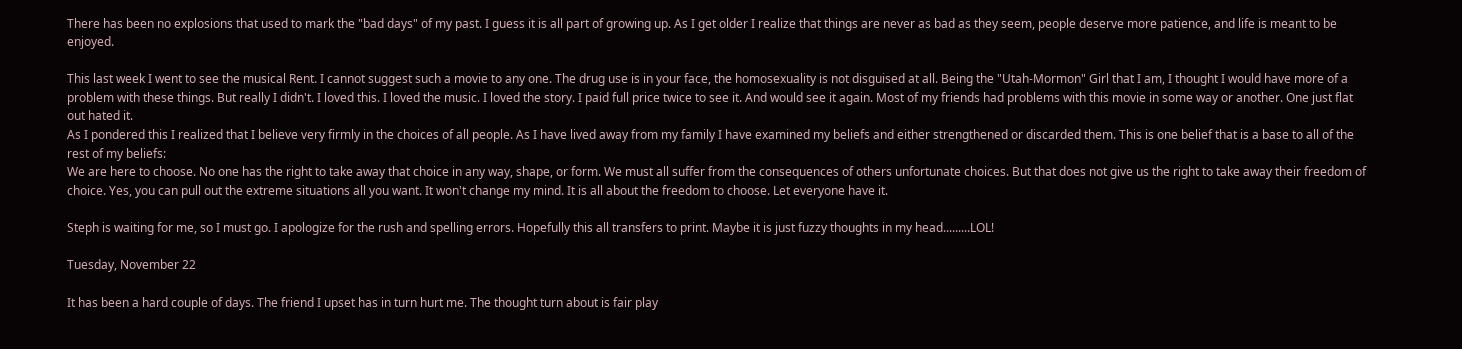There has been no explosions that used to mark the "bad days" of my past. I guess it is all part of growing up. As I get older I realize that things are never as bad as they seem, people deserve more patience, and life is meant to be enjoyed.

This last week I went to see the musical Rent. I cannot suggest such a movie to any one. The drug use is in your face, the homosexuality is not disguised at all. Being the "Utah-Mormon" Girl that I am, I thought I would have more of a problem with these things. But really I didn't. I loved this. I loved the music. I loved the story. I paid full price twice to see it. And would see it again. Most of my friends had problems with this movie in some way or another. One just flat out hated it.
As I pondered this I realized that I believe very firmly in the choices of all people. As I have lived away from my family I have examined my beliefs and either strengthened or discarded them. This is one belief that is a base to all of the rest of my beliefs:
We are here to choose. No one has the right to take away that choice in any way, shape, or form. We must all suffer from the consequences of others unfortunate choices. But that does not give us the right to take away their freedom of choice. Yes, you can pull out the extreme situations all you want. It won't change my mind. It is all about the freedom to choose. Let everyone have it.

Steph is waiting for me, so I must go. I apologize for the rush and spelling errors. Hopefully this all transfers to print. Maybe it is just fuzzy thoughts in my head.........LOL!

Tuesday, November 22

It has been a hard couple of days. The friend I upset has in turn hurt me. The thought turn about is fair play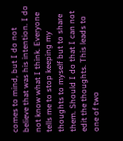comes to mind, but I do not believe that was his intention. I do not know what I think. Everyone tells me to stop keeping my thoughts to myself but to share them. Should I do that I can not edit the thoughts. This leads to one of two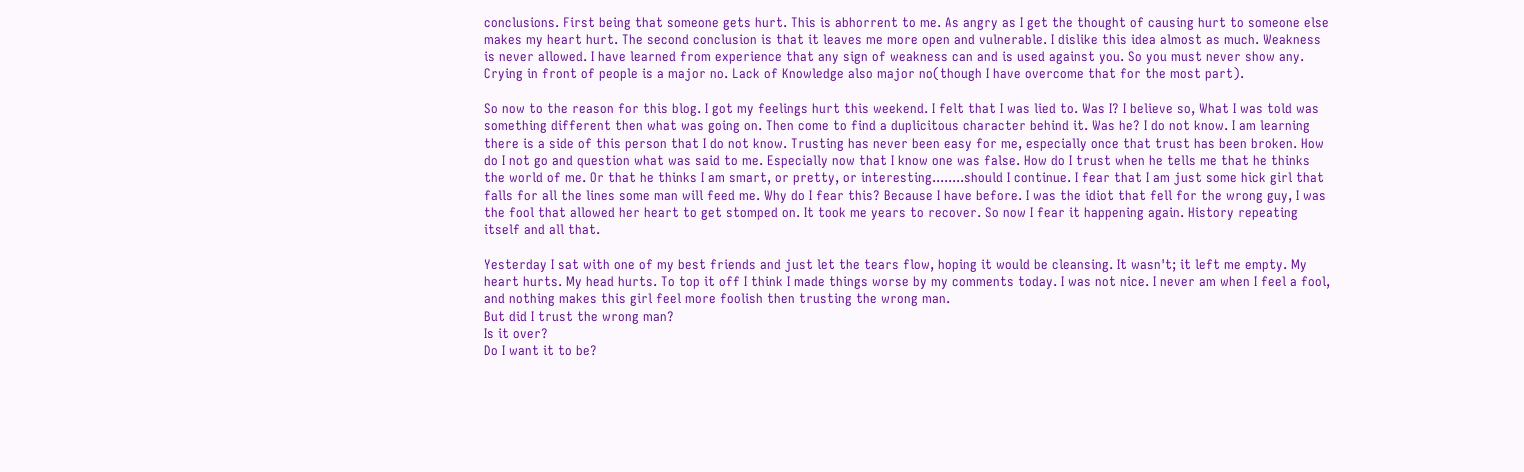conclusions. First being that someone gets hurt. This is abhorrent to me. As angry as I get the thought of causing hurt to someone else makes my heart hurt. The second conclusion is that it leaves me more open and vulnerable. I dislike this idea almost as much. Weakness is never allowed. I have learned from experience that any sign of weakness can and is used against you. So you must never show any. Crying in front of people is a major no. Lack of Knowledge also major no(though I have overcome that for the most part).

So now to the reason for this blog. I got my feelings hurt this weekend. I felt that I was lied to. Was I? I believe so, What I was told was something different then what was going on. Then come to find a duplicitous character behind it. Was he? I do not know. I am learning there is a side of this person that I do not know. Trusting has never been easy for me, especially once that trust has been broken. How do I not go and question what was said to me. Especially now that I know one was false. How do I trust when he tells me that he thinks the world of me. Or that he thinks I am smart, or pretty, or interesting........should I continue. I fear that I am just some hick girl that falls for all the lines some man will feed me. Why do I fear this? Because I have before. I was the idiot that fell for the wrong guy, I was the fool that allowed her heart to get stomped on. It took me years to recover. So now I fear it happening again. History repeating itself and all that.

Yesterday I sat with one of my best friends and just let the tears flow, hoping it would be cleansing. It wasn't; it left me empty. My heart hurts. My head hurts. To top it off I think I made things worse by my comments today. I was not nice. I never am when I feel a fool, and nothing makes this girl feel more foolish then trusting the wrong man.
But did I trust the wrong man?
Is it over?
Do I want it to be?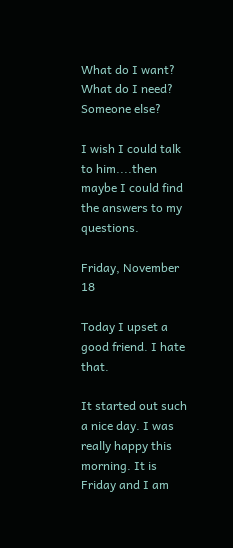What do I want?
What do I need?
Someone else?

I wish I could talk to him....then maybe I could find the answers to my questions.

Friday, November 18

Today I upset a good friend. I hate that.

It started out such a nice day. I was really happy this morning. It is Friday and I am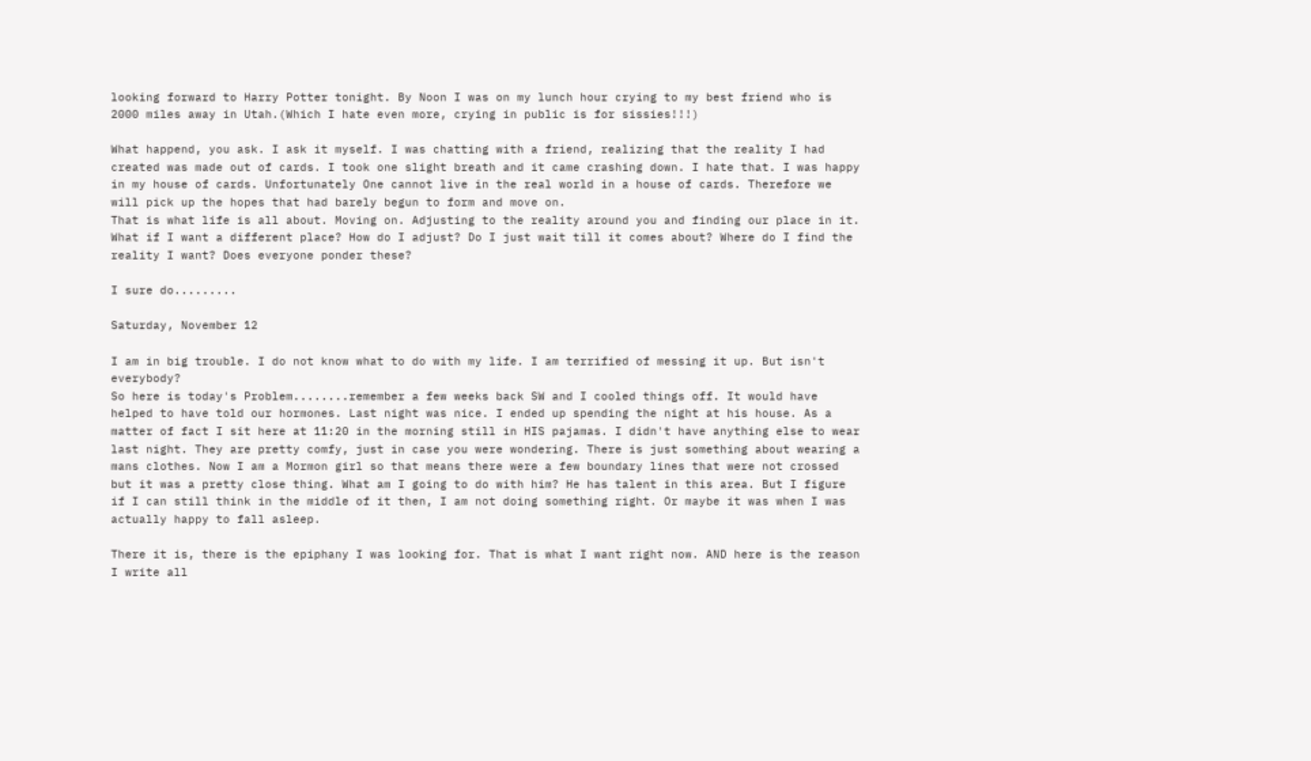looking forward to Harry Potter tonight. By Noon I was on my lunch hour crying to my best friend who is 2000 miles away in Utah.(Which I hate even more, crying in public is for sissies!!!)

What happend, you ask. I ask it myself. I was chatting with a friend, realizing that the reality I had created was made out of cards. I took one slight breath and it came crashing down. I hate that. I was happy in my house of cards. Unfortunately One cannot live in the real world in a house of cards. Therefore we will pick up the hopes that had barely begun to form and move on.
That is what life is all about. Moving on. Adjusting to the reality around you and finding our place in it.
What if I want a different place? How do I adjust? Do I just wait till it comes about? Where do I find the reality I want? Does everyone ponder these?

I sure do.........

Saturday, November 12

I am in big trouble. I do not know what to do with my life. I am terrified of messing it up. But isn't everybody?
So here is today's Problem........remember a few weeks back SW and I cooled things off. It would have helped to have told our hormones. Last night was nice. I ended up spending the night at his house. As a matter of fact I sit here at 11:20 in the morning still in HIS pajamas. I didn't have anything else to wear last night. They are pretty comfy, just in case you were wondering. There is just something about wearing a mans clothes. Now I am a Mormon girl so that means there were a few boundary lines that were not crossed but it was a pretty close thing. What am I going to do with him? He has talent in this area. But I figure if I can still think in the middle of it then, I am not doing something right. Or maybe it was when I was actually happy to fall asleep.

There it is, there is the epiphany I was looking for. That is what I want right now. AND here is the reason I write all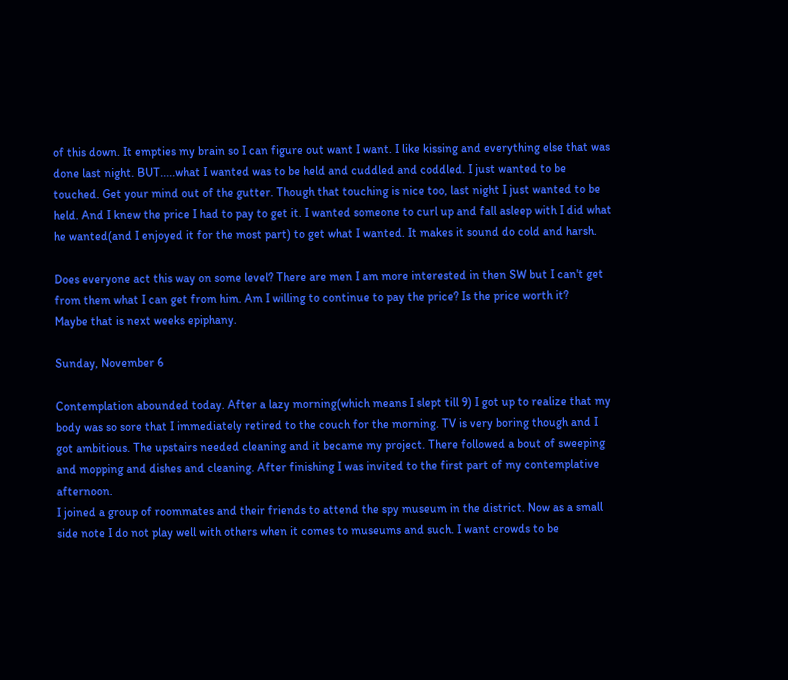of this down. It empties my brain so I can figure out want I want. I like kissing and everything else that was done last night. BUT.....what I wanted was to be held and cuddled and coddled. I just wanted to be touched. Get your mind out of the gutter. Though that touching is nice too, last night I just wanted to be held. And I knew the price I had to pay to get it. I wanted someone to curl up and fall asleep with I did what he wanted(and I enjoyed it for the most part) to get what I wanted. It makes it sound do cold and harsh.

Does everyone act this way on some level? There are men I am more interested in then SW but I can't get from them what I can get from him. Am I willing to continue to pay the price? Is the price worth it?
Maybe that is next weeks epiphany.

Sunday, November 6

Contemplation abounded today. After a lazy morning(which means I slept till 9) I got up to realize that my body was so sore that I immediately retired to the couch for the morning. TV is very boring though and I got ambitious. The upstairs needed cleaning and it became my project. There followed a bout of sweeping and mopping and dishes and cleaning. After finishing I was invited to the first part of my contemplative afternoon.
I joined a group of roommates and their friends to attend the spy museum in the district. Now as a small side note I do not play well with others when it comes to museums and such. I want crowds to be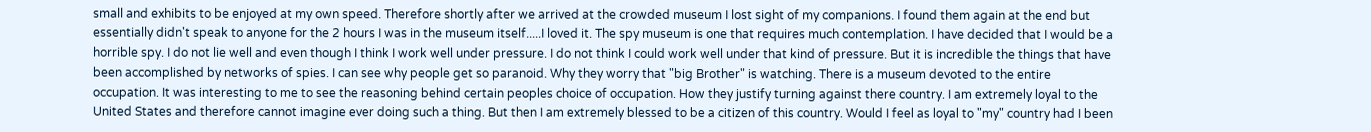small and exhibits to be enjoyed at my own speed. Therefore shortly after we arrived at the crowded museum I lost sight of my companions. I found them again at the end but essentially didn't speak to anyone for the 2 hours I was in the museum itself.....I loved it. The spy museum is one that requires much contemplation. I have decided that I would be a horrible spy. I do not lie well and even though I think I work well under pressure. I do not think I could work well under that kind of pressure. But it is incredible the things that have been accomplished by networks of spies. I can see why people get so paranoid. Why they worry that "big Brother" is watching. There is a museum devoted to the entire occupation. It was interesting to me to see the reasoning behind certain peoples choice of occupation. How they justify turning against there country. I am extremely loyal to the United States and therefore cannot imagine ever doing such a thing. But then I am extremely blessed to be a citizen of this country. Would I feel as loyal to "my" country had I been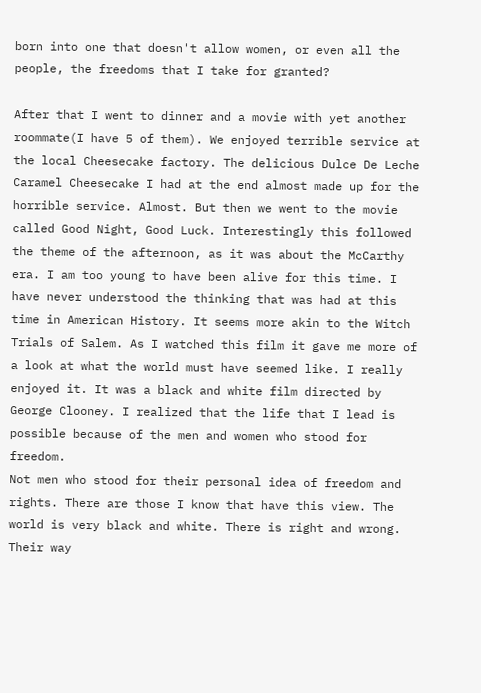born into one that doesn't allow women, or even all the people, the freedoms that I take for granted?

After that I went to dinner and a movie with yet another roommate(I have 5 of them). We enjoyed terrible service at the local Cheesecake factory. The delicious Dulce De Leche Caramel Cheesecake I had at the end almost made up for the horrible service. Almost. But then we went to the movie called Good Night, Good Luck. Interestingly this followed the theme of the afternoon, as it was about the McCarthy era. I am too young to have been alive for this time. I have never understood the thinking that was had at this time in American History. It seems more akin to the Witch Trials of Salem. As I watched this film it gave me more of a look at what the world must have seemed like. I really enjoyed it. It was a black and white film directed by George Clooney. I realized that the life that I lead is possible because of the men and women who stood for freedom.
Not men who stood for their personal idea of freedom and rights. There are those I know that have this view. The world is very black and white. There is right and wrong. Their way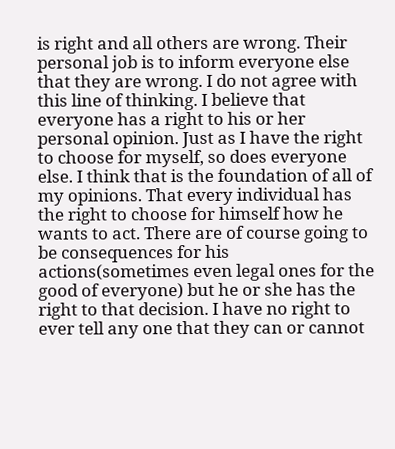is right and all others are wrong. Their personal job is to inform everyone else that they are wrong. I do not agree with this line of thinking. I believe that everyone has a right to his or her personal opinion. Just as I have the right to choose for myself, so does everyone else. I think that is the foundation of all of my opinions. That every individual has the right to choose for himself how he wants to act. There are of course going to be consequences for his actions(sometimes even legal ones for the good of everyone) but he or she has the right to that decision. I have no right to ever tell any one that they can or cannot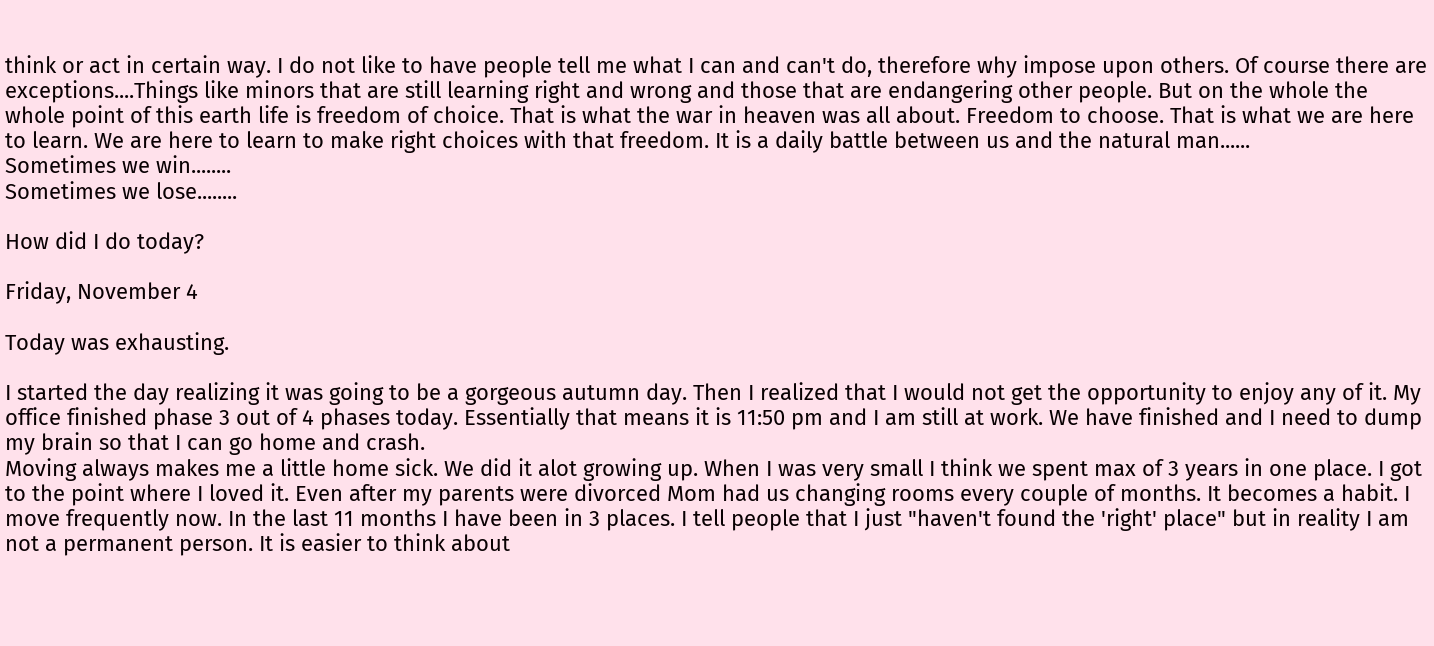think or act in certain way. I do not like to have people tell me what I can and can't do, therefore why impose upon others. Of course there are exceptions....Things like minors that are still learning right and wrong and those that are endangering other people. But on the whole the whole point of this earth life is freedom of choice. That is what the war in heaven was all about. Freedom to choose. That is what we are here to learn. We are here to learn to make right choices with that freedom. It is a daily battle between us and the natural man......
Sometimes we win........
Sometimes we lose........

How did I do today?

Friday, November 4

Today was exhausting.

I started the day realizing it was going to be a gorgeous autumn day. Then I realized that I would not get the opportunity to enjoy any of it. My office finished phase 3 out of 4 phases today. Essentially that means it is 11:50 pm and I am still at work. We have finished and I need to dump my brain so that I can go home and crash.
Moving always makes me a little home sick. We did it alot growing up. When I was very small I think we spent max of 3 years in one place. I got to the point where I loved it. Even after my parents were divorced Mom had us changing rooms every couple of months. It becomes a habit. I move frequently now. In the last 11 months I have been in 3 places. I tell people that I just "haven't found the 'right' place" but in reality I am not a permanent person. It is easier to think about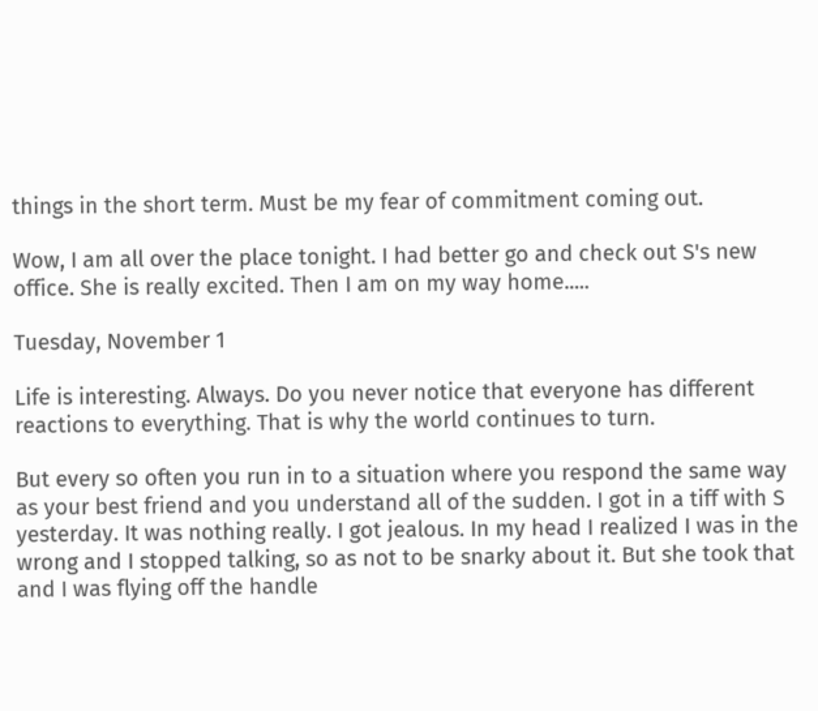things in the short term. Must be my fear of commitment coming out.

Wow, I am all over the place tonight. I had better go and check out S's new office. She is really excited. Then I am on my way home.....

Tuesday, November 1

Life is interesting. Always. Do you never notice that everyone has different reactions to everything. That is why the world continues to turn.

But every so often you run in to a situation where you respond the same way as your best friend and you understand all of the sudden. I got in a tiff with S yesterday. It was nothing really. I got jealous. In my head I realized I was in the wrong and I stopped talking, so as not to be snarky about it. But she took that and I was flying off the handle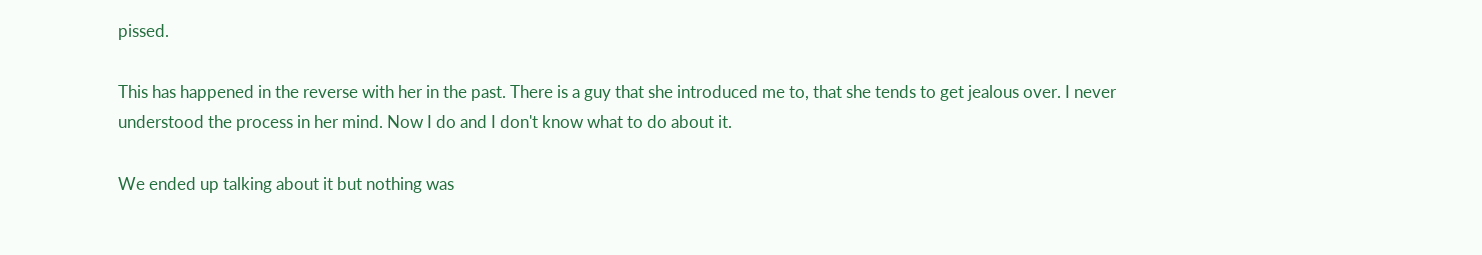pissed.

This has happened in the reverse with her in the past. There is a guy that she introduced me to, that she tends to get jealous over. I never understood the process in her mind. Now I do and I don't know what to do about it.

We ended up talking about it but nothing was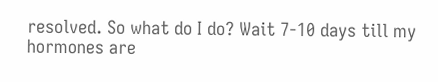resolved. So what do I do? Wait 7-10 days till my hormones are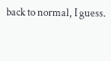back to normal, I guess.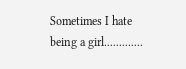Sometimes I hate being a girl.............